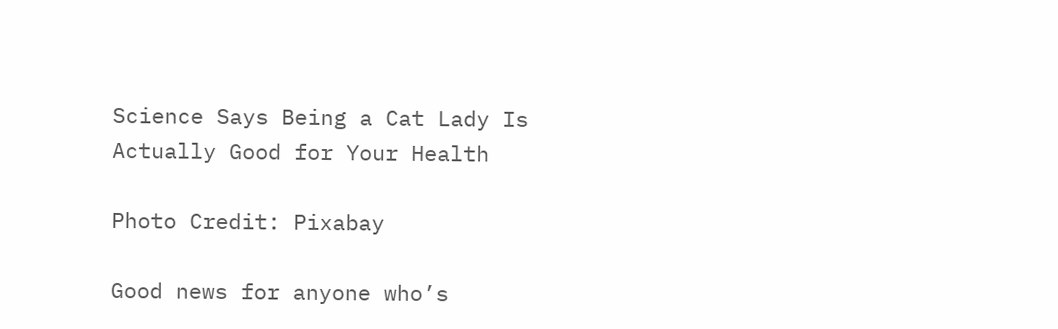Science Says Being a Cat Lady Is Actually Good for Your Health

Photo Credit: Pixabay

Good news for anyone who’s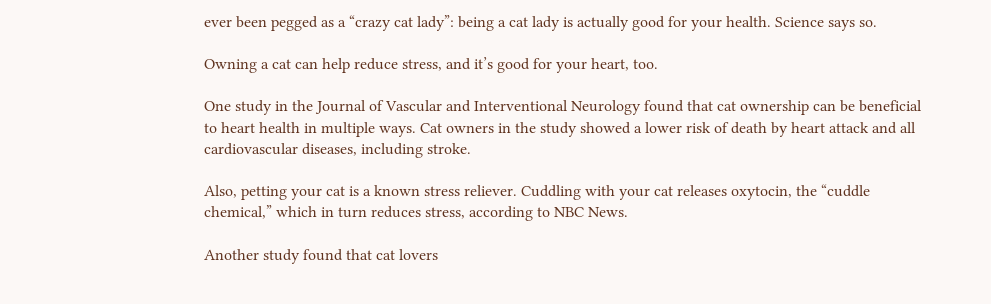ever been pegged as a “crazy cat lady”: being a cat lady is actually good for your health. Science says so.

Owning a cat can help reduce stress, and it’s good for your heart, too.

One study in the Journal of Vascular and Interventional Neurology found that cat ownership can be beneficial to heart health in multiple ways. Cat owners in the study showed a lower risk of death by heart attack and all cardiovascular diseases, including stroke.

Also, petting your cat is a known stress reliever. Cuddling with your cat releases oxytocin, the “cuddle chemical,” which in turn reduces stress, according to NBC News.

Another study found that cat lovers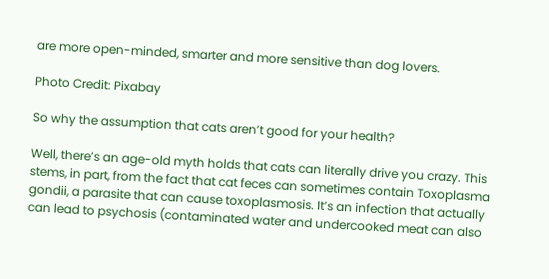are more open-minded, smarter and more sensitive than dog lovers.

Photo Credit: Pixabay

So why the assumption that cats aren’t good for your health?

Well, there’s an age-old myth holds that cats can literally drive you crazy. This stems, in part, from the fact that cat feces can sometimes contain Toxoplasma gondii, a parasite that can cause toxoplasmosis. It’s an infection that actually can lead to psychosis (contaminated water and undercooked meat can also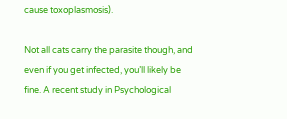cause toxoplasmosis).

Not all cats carry the parasite though, and even if you get infected, you’ll likely be fine. A recent study in Psychological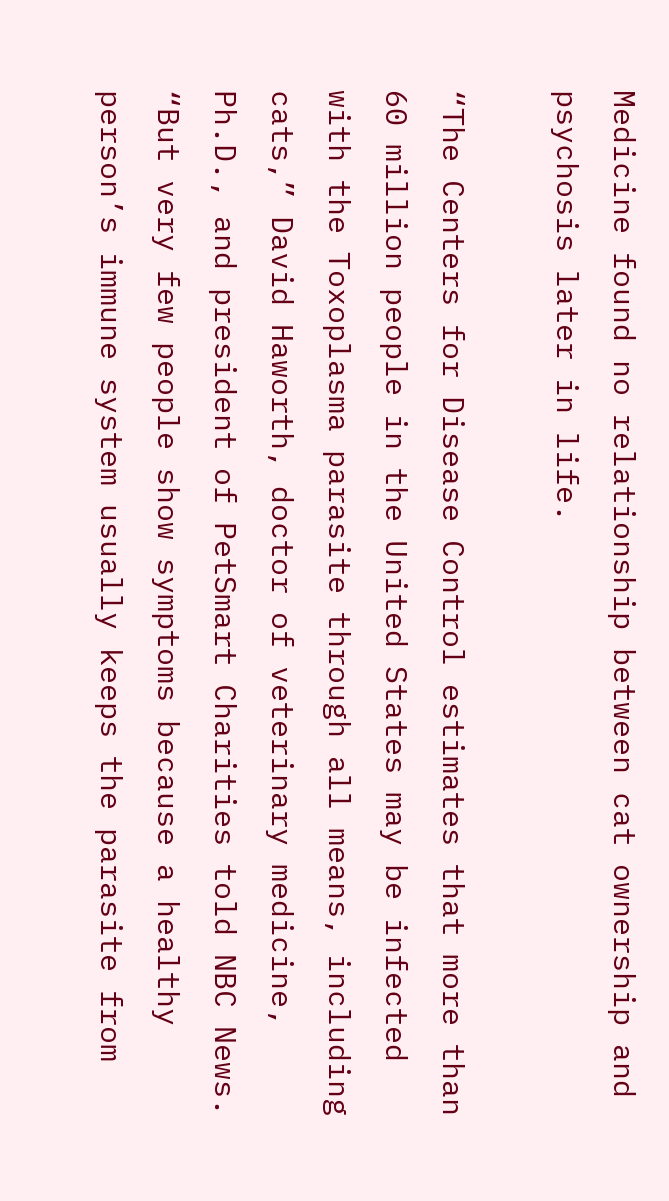Medicine found no relationship between cat ownership and psychosis later in life.

“The Centers for Disease Control estimates that more than 60 million people in the United States may be infected with the Toxoplasma parasite through all means, including cats,” David Haworth, doctor of veterinary medicine, Ph.D., and president of PetSmart Charities told NBC News. “But very few people show symptoms because a healthy person’s immune system usually keeps the parasite from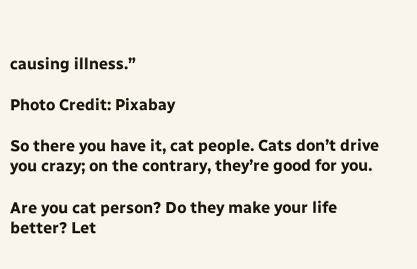causing illness.”

Photo Credit: Pixabay

So there you have it, cat people. Cats don’t drive you crazy; on the contrary, they’re good for you.

Are you cat person? Do they make your life better? Let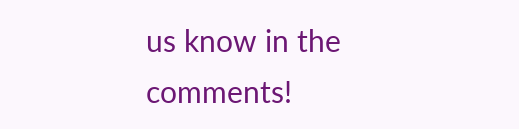us know in the comments!